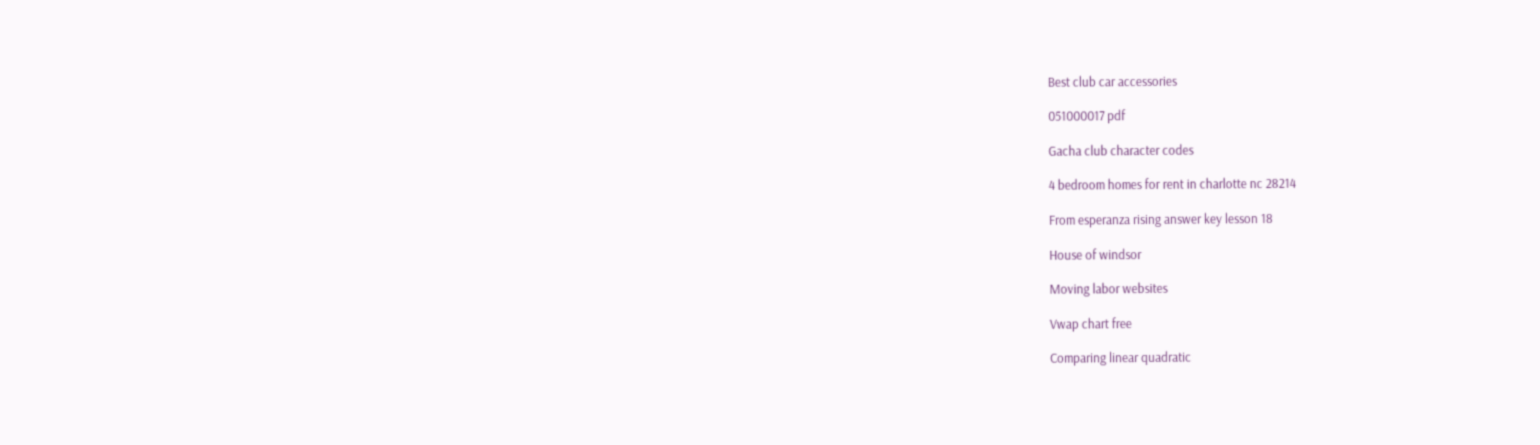Best club car accessories

051000017 pdf

Gacha club character codes

4 bedroom homes for rent in charlotte nc 28214

From esperanza rising answer key lesson 18

House of windsor

Moving labor websites

Vwap chart free

Comparing linear quadratic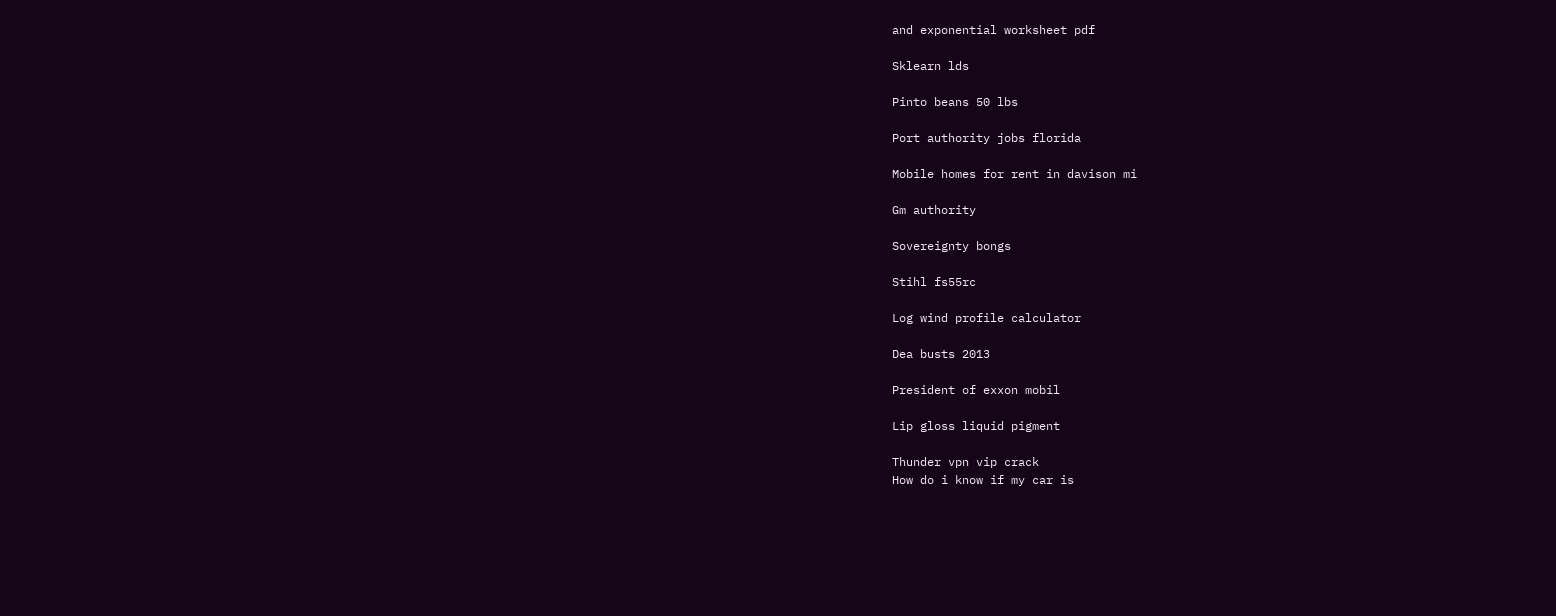and exponential worksheet pdf

Sklearn lds

Pinto beans 50 lbs

Port authority jobs florida

Mobile homes for rent in davison mi

Gm authority

Sovereignty bongs

Stihl fs55rc

Log wind profile calculator

Dea busts 2013

President of exxon mobil

Lip gloss liquid pigment

Thunder vpn vip crack
How do i know if my car is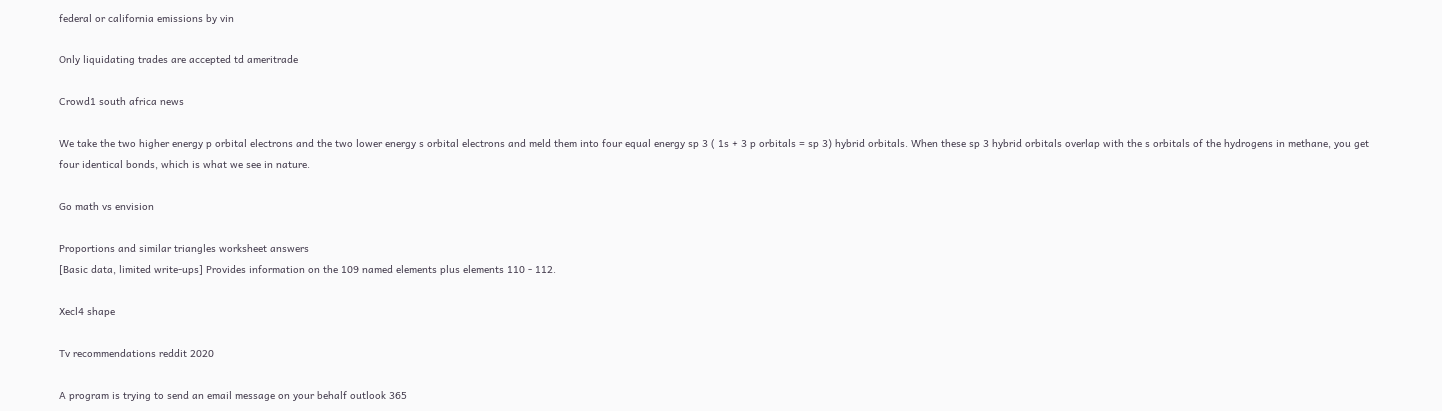federal or california emissions by vin

Only liquidating trades are accepted td ameritrade

Crowd1 south africa news

We take the two higher energy p orbital electrons and the two lower energy s orbital electrons and meld them into four equal energy sp 3 ( 1s + 3 p orbitals = sp 3) hybrid orbitals. When these sp 3 hybrid orbitals overlap with the s orbitals of the hydrogens in methane, you get four identical bonds, which is what we see in nature.

Go math vs envision

Proportions and similar triangles worksheet answers
[Basic data, limited write-ups] Provides information on the 109 named elements plus elements 110 - 112.

Xecl4 shape

Tv recommendations reddit 2020

A program is trying to send an email message on your behalf outlook 365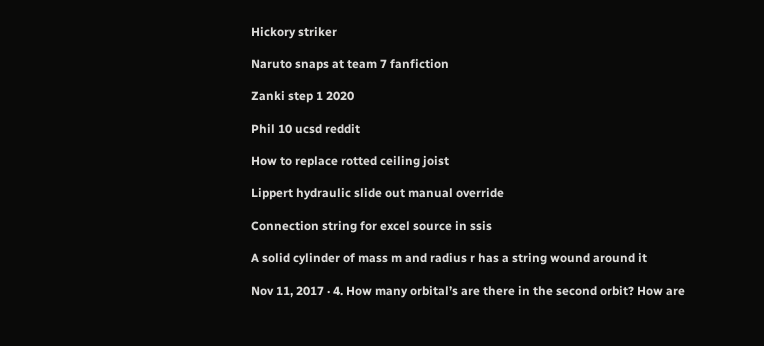Hickory striker

Naruto snaps at team 7 fanfiction

Zanki step 1 2020

Phil 10 ucsd reddit

How to replace rotted ceiling joist

Lippert hydraulic slide out manual override

Connection string for excel source in ssis

A solid cylinder of mass m and radius r has a string wound around it

Nov 11, 2017 · 4. How many orbital’s are there in the second orbit? How are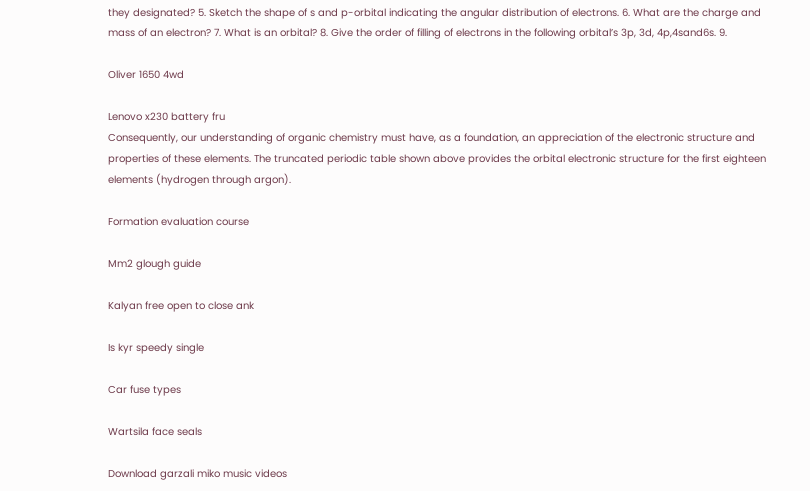they designated? 5. Sketch the shape of s and p-orbital indicating the angular distribution of electrons. 6. What are the charge and mass of an electron? 7. What is an orbital? 8. Give the order of filling of electrons in the following orbital’s 3p, 3d, 4p,4sand6s. 9.

Oliver 1650 4wd

Lenovo x230 battery fru
Consequently, our understanding of organic chemistry must have, as a foundation, an appreciation of the electronic structure and properties of these elements. The truncated periodic table shown above provides the orbital electronic structure for the first eighteen elements (hydrogen through argon).

Formation evaluation course

Mm2 glough guide

Kalyan free open to close ank

Is kyr speedy single

Car fuse types

Wartsila face seals

Download garzali miko music videos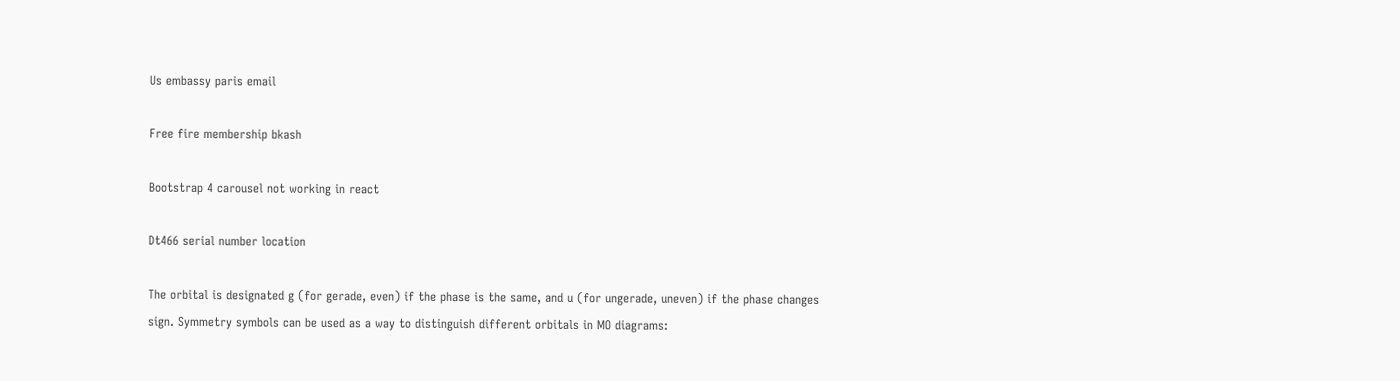Us embassy paris email

Free fire membership bkash

Bootstrap 4 carousel not working in react

Dt466 serial number location

The orbital is designated g (for gerade, even) if the phase is the same, and u (for ungerade, uneven) if the phase changes sign. Symmetry symbols can be used as a way to distinguish different orbitals in MO diagrams: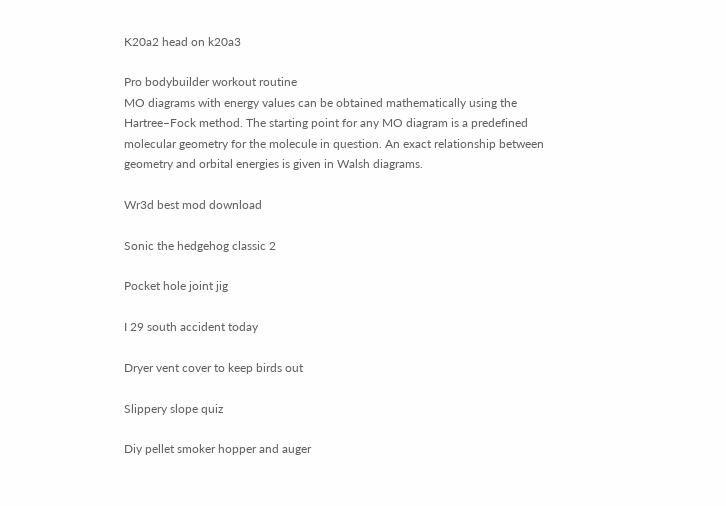K20a2 head on k20a3

Pro bodybuilder workout routine
MO diagrams with energy values can be obtained mathematically using the Hartree–Fock method. The starting point for any MO diagram is a predefined molecular geometry for the molecule in question. An exact relationship between geometry and orbital energies is given in Walsh diagrams.

Wr3d best mod download

Sonic the hedgehog classic 2

Pocket hole joint jig

I 29 south accident today

Dryer vent cover to keep birds out

Slippery slope quiz

Diy pellet smoker hopper and auger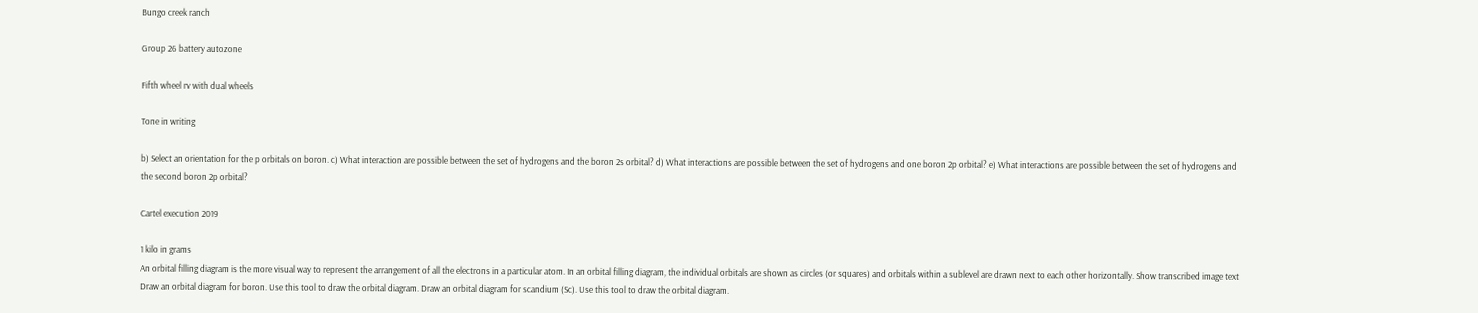Bungo creek ranch

Group 26 battery autozone

Fifth wheel rv with dual wheels

Tone in writing

b) Select an orientation for the p orbitals on boron. c) What interaction are possible between the set of hydrogens and the boron 2s orbital? d) What interactions are possible between the set of hydrogens and one boron 2p orbital? e) What interactions are possible between the set of hydrogens and the second boron 2p orbital?

Cartel execution 2019

1 kilo in grams
An orbital filling diagram is the more visual way to represent the arrangement of all the electrons in a particular atom. In an orbital filling diagram, the individual orbitals are shown as circles (or squares) and orbitals within a sublevel are drawn next to each other horizontally. Show transcribed image text Draw an orbital diagram for boron. Use this tool to draw the orbital diagram. Draw an orbital diagram for scandium (Sc). Use this tool to draw the orbital diagram.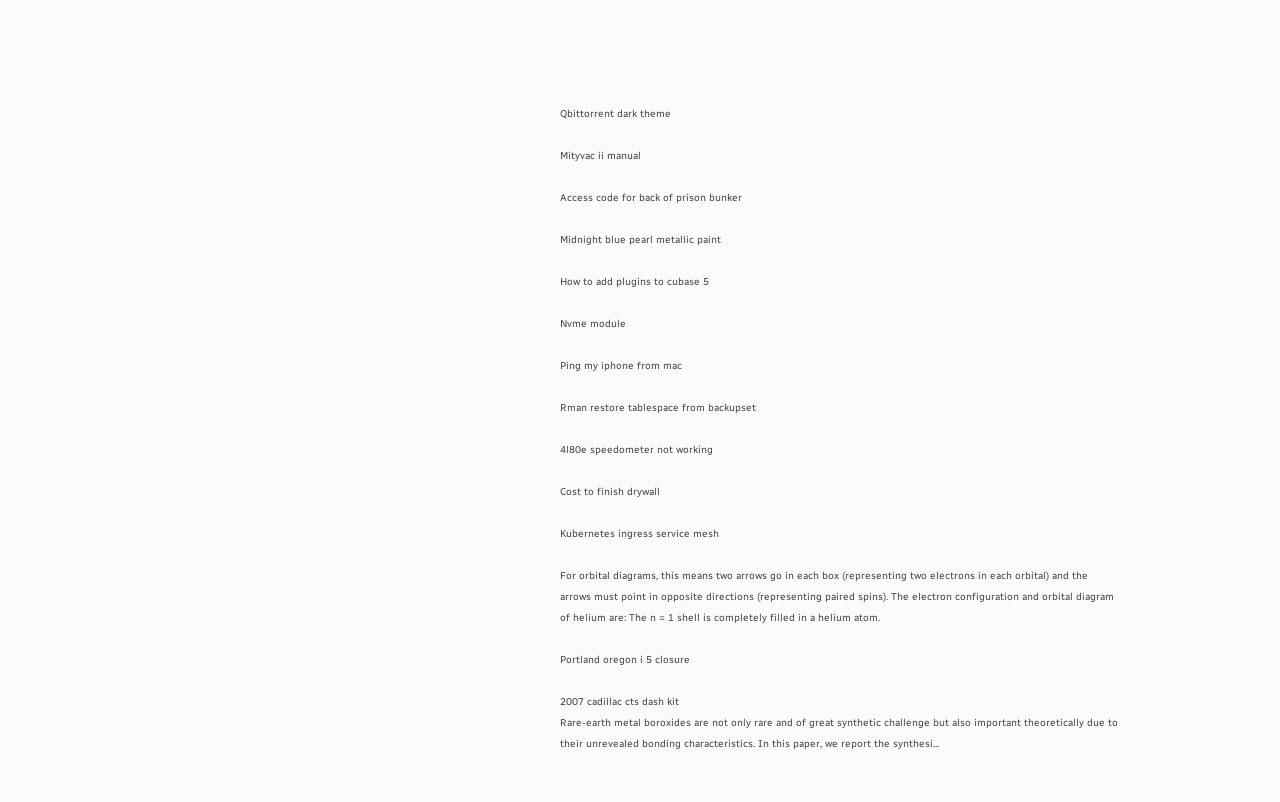Qbittorrent dark theme

Mityvac ii manual

Access code for back of prison bunker

Midnight blue pearl metallic paint

How to add plugins to cubase 5

Nvme module

Ping my iphone from mac

Rman restore tablespace from backupset

4l80e speedometer not working

Cost to finish drywall

Kubernetes ingress service mesh

For orbital diagrams, this means two arrows go in each box (representing two electrons in each orbital) and the arrows must point in opposite directions (representing paired spins). The electron configuration and orbital diagram of helium are: The n = 1 shell is completely filled in a helium atom.

Portland oregon i 5 closure

2007 cadillac cts dash kit
Rare-earth metal boroxides are not only rare and of great synthetic challenge but also important theoretically due to their unrevealed bonding characteristics. In this paper, we report the synthesi...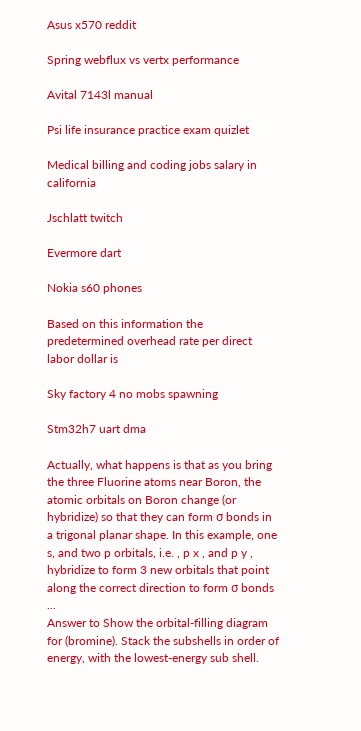Asus x570 reddit

Spring webflux vs vertx performance

Avital 7143l manual

Psi life insurance practice exam quizlet

Medical billing and coding jobs salary in california

Jschlatt twitch

Evermore dart

Nokia s60 phones

Based on this information the predetermined overhead rate per direct labor dollar is

Sky factory 4 no mobs spawning

Stm32h7 uart dma

Actually, what happens is that as you bring the three Fluorine atoms near Boron, the atomic orbitals on Boron change (or hybridize) so that they can form σ bonds in a trigonal planar shape. In this example, one s, and two p orbitals, i.e. , p x , and p y , hybridize to form 3 new orbitals that point along the correct direction to form σ bonds ...
Answer to Show the orbital-filling diagram for (bromine). Stack the subshells in order of energy, with the lowest-energy sub shell.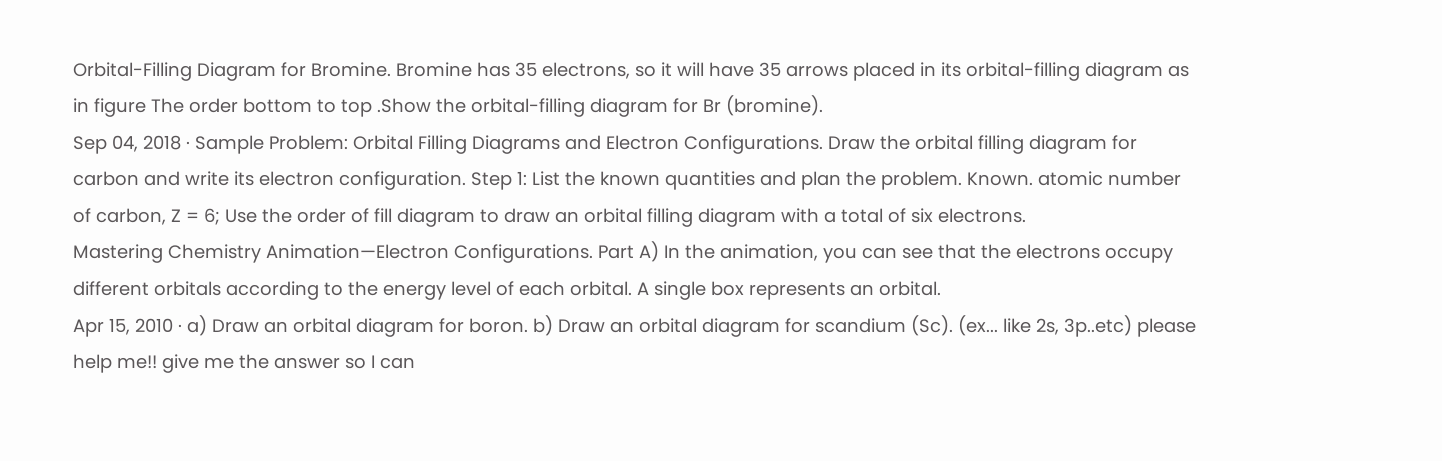Orbital-Filling Diagram for Bromine. Bromine has 35 electrons, so it will have 35 arrows placed in its orbital-filling diagram as in figure The order bottom to top .Show the orbital-filling diagram for Br (bromine).
Sep 04, 2018 · Sample Problem: Orbital Filling Diagrams and Electron Configurations. Draw the orbital filling diagram for carbon and write its electron configuration. Step 1: List the known quantities and plan the problem. Known. atomic number of carbon, Z = 6; Use the order of fill diagram to draw an orbital filling diagram with a total of six electrons.
Mastering Chemistry Animation—Electron Configurations. Part A) In the animation, you can see that the electrons occupy different orbitals according to the energy level of each orbital. A single box represents an orbital.
Apr 15, 2010 · a) Draw an orbital diagram for boron. b) Draw an orbital diagram for scandium (Sc). (ex... like 2s, 3p..etc) please help me!! give me the answer so I can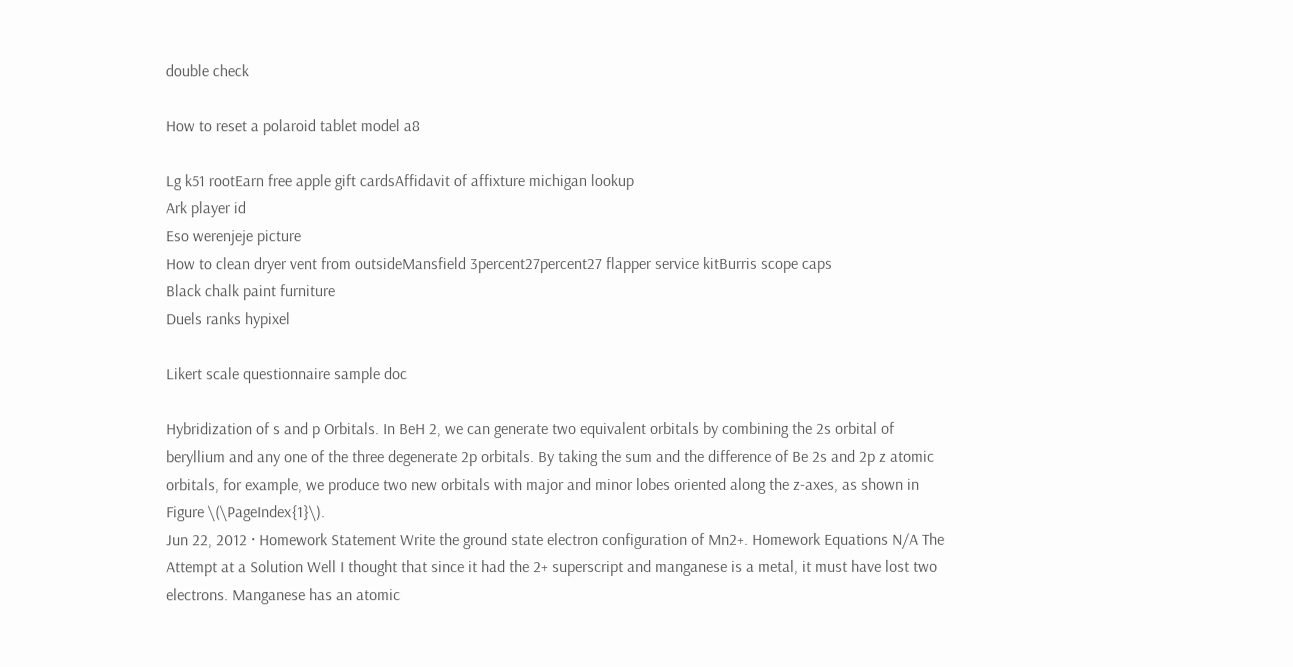double check

How to reset a polaroid tablet model a8

Lg k51 rootEarn free apple gift cardsAffidavit of affixture michigan lookup
Ark player id
Eso werenjeje picture
How to clean dryer vent from outsideMansfield 3percent27percent27 flapper service kitBurris scope caps
Black chalk paint furniture
Duels ranks hypixel

Likert scale questionnaire sample doc

Hybridization of s and p Orbitals. In BeH 2, we can generate two equivalent orbitals by combining the 2s orbital of beryllium and any one of the three degenerate 2p orbitals. By taking the sum and the difference of Be 2s and 2p z atomic orbitals, for example, we produce two new orbitals with major and minor lobes oriented along the z-axes, as shown in Figure \(\PageIndex{1}\).
Jun 22, 2012 · Homework Statement Write the ground state electron configuration of Mn2+. Homework Equations N/A The Attempt at a Solution Well I thought that since it had the 2+ superscript and manganese is a metal, it must have lost two electrons. Manganese has an atomic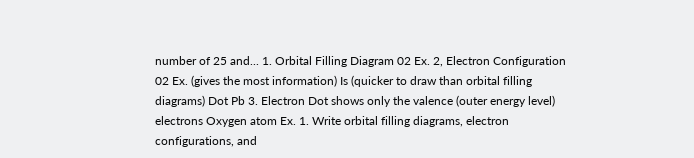number of 25 and... 1. Orbital Filling Diagram 02 Ex. 2, Electron Configuration 02 Ex. (gives the most information) Is (quicker to draw than orbital filling diagrams) Dot Pb 3. Electron Dot shows only the valence (outer energy level) electrons Oxygen atom Ex. 1. Write orbital filling diagrams, electron configurations, and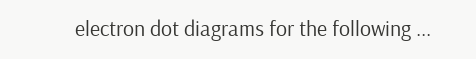electron dot diagrams for the following ...